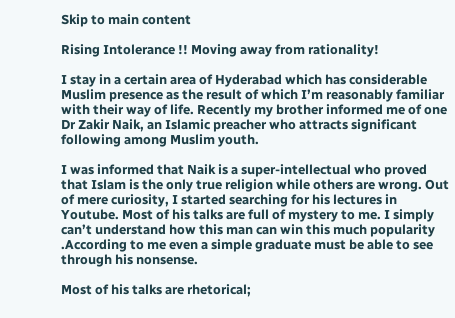Skip to main content

Rising Intolerance !! Moving away from rationality!

I stay in a certain area of Hyderabad which has considerable Muslim presence as the result of which I’m reasonably familiar with their way of life. Recently my brother informed me of one Dr Zakir Naik, an Islamic preacher who attracts significant following among Muslim youth.

I was informed that Naik is a super-intellectual who proved that Islam is the only true religion while others are wrong. Out of mere curiosity, I started searching for his lectures in Youtube. Most of his talks are full of mystery to me. I simply can’t understand how this man can win this much popularity .According to me even a simple graduate must be able to see through his nonsense.

Most of his talks are rhetorical;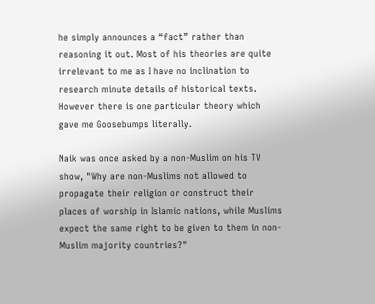he simply announces a “fact” rather than reasoning it out. Most of his theories are quite irrelevant to me as I have no inclination to research minute details of historical texts. However there is one particular theory which gave me Goosebumps literally.

Naik was once asked by a non-Muslim on his TV show, "Why are non-Muslims not allowed to propagate their religion or construct their places of worship in Islamic nations, while Muslims expect the same right to be given to them in non-Muslim majority countries?"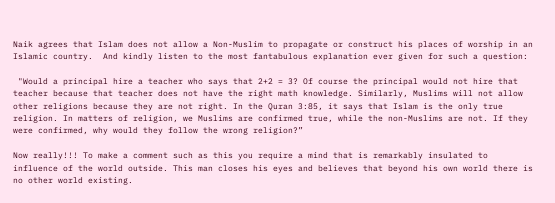Naik agrees that Islam does not allow a Non-Muslim to propagate or construct his places of worship in an Islamic country.  And kindly listen to the most fantabulous explanation ever given for such a question:

 "Would a principal hire a teacher who says that 2+2 = 3? Of course the principal would not hire that teacher because that teacher does not have the right math knowledge. Similarly, Muslims will not allow other religions because they are not right. In the Quran 3:85, it says that Islam is the only true religion. In matters of religion, we Muslims are confirmed true, while the non-Muslims are not. If they were confirmed, why would they follow the wrong religion?”

Now really!!! To make a comment such as this you require a mind that is remarkably insulated to influence of the world outside. This man closes his eyes and believes that beyond his own world there is no other world existing.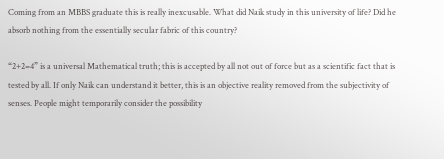Coming from an MBBS graduate this is really inexcusable. What did Naik study in this university of life? Did he absorb nothing from the essentially secular fabric of this country?

“2+2=4” is a universal Mathematical truth; this is accepted by all not out of force but as a scientific fact that is tested by all. If only Naik can understand it better, this is an objective reality removed from the subjectivity of senses. People might temporarily consider the possibility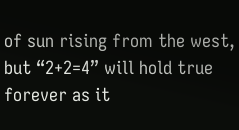of sun rising from the west, but “2+2=4” will hold true forever as it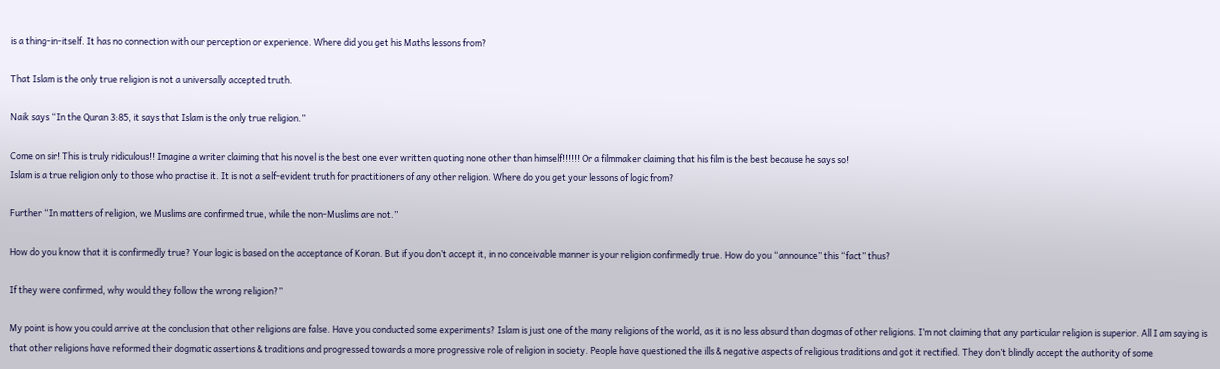is a thing-in-itself. It has no connection with our perception or experience. Where did you get his Maths lessons from?

That Islam is the only true religion is not a universally accepted truth.

Naik says “In the Quran 3:85, it says that Islam is the only true religion.”

Come on sir! This is truly ridiculous!! Imagine a writer claiming that his novel is the best one ever written quoting none other than himself!!!!!! Or a filmmaker claiming that his film is the best because he says so!
Islam is a true religion only to those who practise it. It is not a self-evident truth for practitioners of any other religion. Where do you get your lessons of logic from?

Further “In matters of religion, we Muslims are confirmed true, while the non-Muslims are not.”

How do you know that it is confirmedly true? Your logic is based on the acceptance of Koran. But if you don’t accept it, in no conceivable manner is your religion confirmedly true. How do you “announce” this “fact” thus?

If they were confirmed, why would they follow the wrong religion?”

My point is how you could arrive at the conclusion that other religions are false. Have you conducted some experiments? Islam is just one of the many religions of the world, as it is no less absurd than dogmas of other religions. I’m not claiming that any particular religion is superior. All I am saying is that other religions have reformed their dogmatic assertions & traditions and progressed towards a more progressive role of religion in society. People have questioned the ills & negative aspects of religious traditions and got it rectified. They don’t blindly accept the authority of some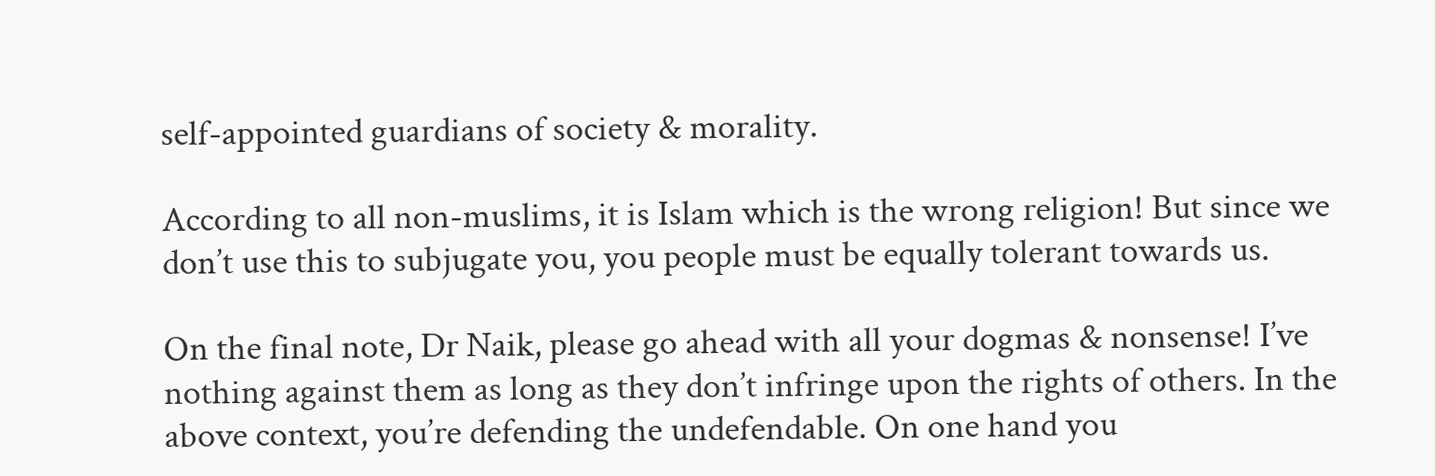self-appointed guardians of society & morality.

According to all non-muslims, it is Islam which is the wrong religion! But since we don’t use this to subjugate you, you people must be equally tolerant towards us.

On the final note, Dr Naik, please go ahead with all your dogmas & nonsense! I’ve nothing against them as long as they don’t infringe upon the rights of others. In the above context, you’re defending the undefendable. On one hand you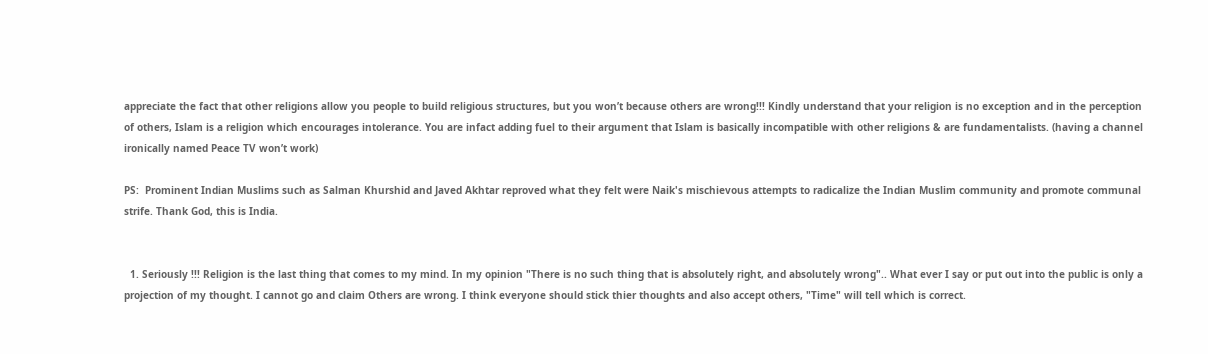appreciate the fact that other religions allow you people to build religious structures, but you won’t because others are wrong!!! Kindly understand that your religion is no exception and in the perception of others, Islam is a religion which encourages intolerance. You are infact adding fuel to their argument that Islam is basically incompatible with other religions & are fundamentalists. (having a channel ironically named Peace TV won’t work)

PS:  Prominent Indian Muslims such as Salman Khurshid and Javed Akhtar reproved what they felt were Naik's mischievous attempts to radicalize the Indian Muslim community and promote communal strife. Thank God, this is India.


  1. Seriously !!! Religion is the last thing that comes to my mind. In my opinion "There is no such thing that is absolutely right, and absolutely wrong".. What ever I say or put out into the public is only a projection of my thought. I cannot go and claim Others are wrong. I think everyone should stick thier thoughts and also accept others, "Time" will tell which is correct.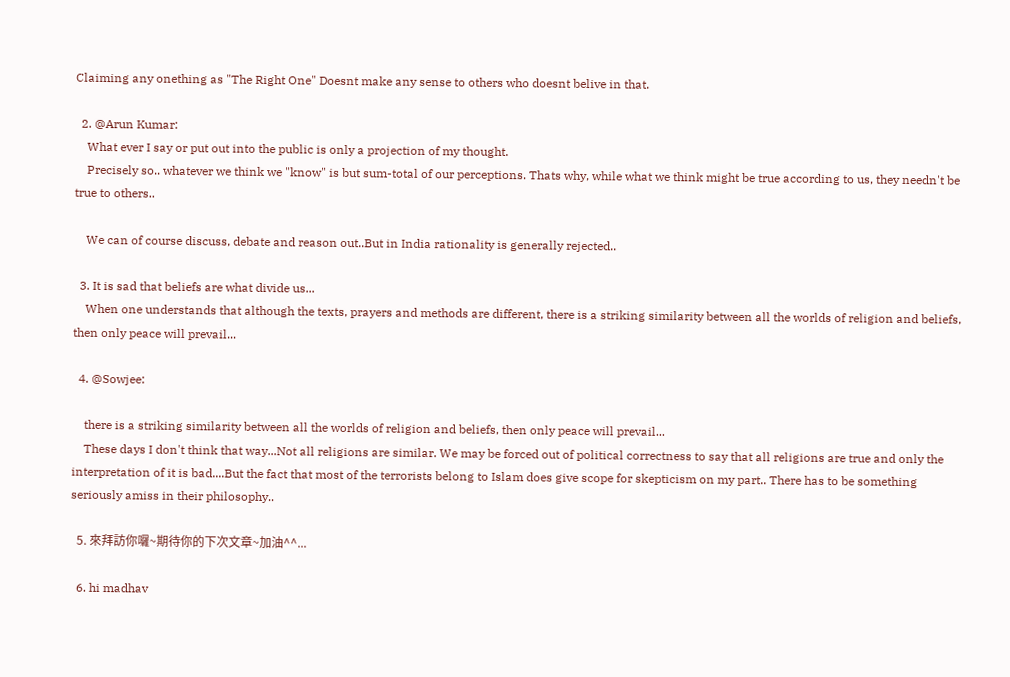Claiming any onething as "The Right One" Doesnt make any sense to others who doesnt belive in that.

  2. @Arun Kumar:
    What ever I say or put out into the public is only a projection of my thought.
    Precisely so.. whatever we think we "know" is but sum-total of our perceptions. Thats why, while what we think might be true according to us, they needn't be true to others..

    We can of course discuss, debate and reason out..But in India rationality is generally rejected..

  3. It is sad that beliefs are what divide us...
    When one understands that although the texts, prayers and methods are different, there is a striking similarity between all the worlds of religion and beliefs, then only peace will prevail...

  4. @Sowjee:

    there is a striking similarity between all the worlds of religion and beliefs, then only peace will prevail...
    These days I don't think that way...Not all religions are similar. We may be forced out of political correctness to say that all religions are true and only the interpretation of it is bad....But the fact that most of the terrorists belong to Islam does give scope for skepticism on my part.. There has to be something seriously amiss in their philosophy..

  5. 來拜訪你囉~期待你的下次文章~加油^^...

  6. hi madhav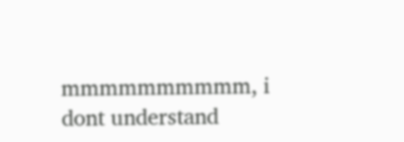mmmmmmmmmm, i dont understand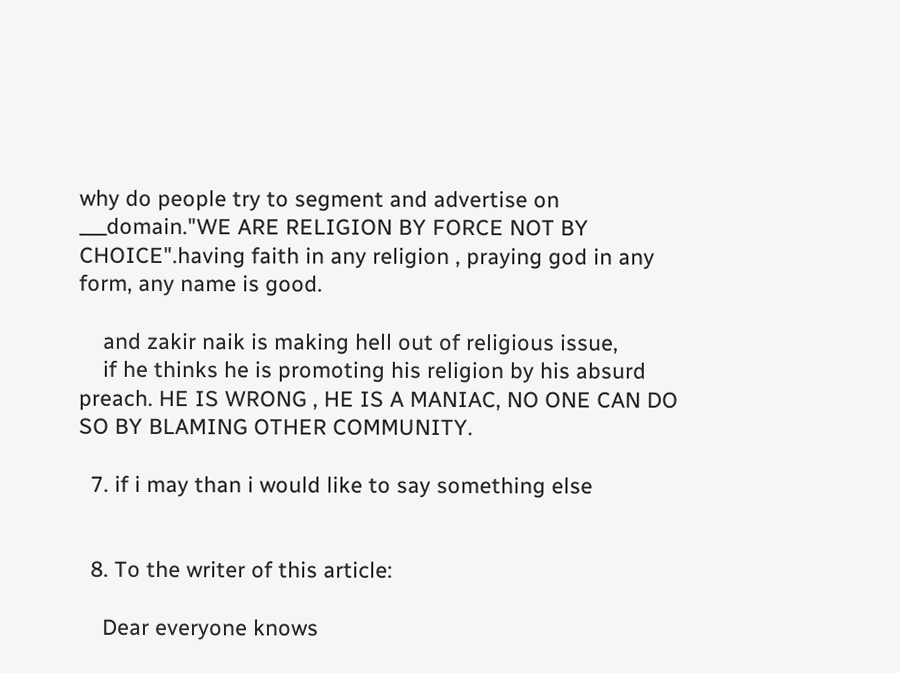why do people try to segment and advertise on ___domain."WE ARE RELIGION BY FORCE NOT BY CHOICE".having faith in any religion , praying god in any form, any name is good.

    and zakir naik is making hell out of religious issue,
    if he thinks he is promoting his religion by his absurd preach. HE IS WRONG , HE IS A MANIAC, NO ONE CAN DO SO BY BLAMING OTHER COMMUNITY.

  7. if i may than i would like to say something else


  8. To the writer of this article:

    Dear everyone knows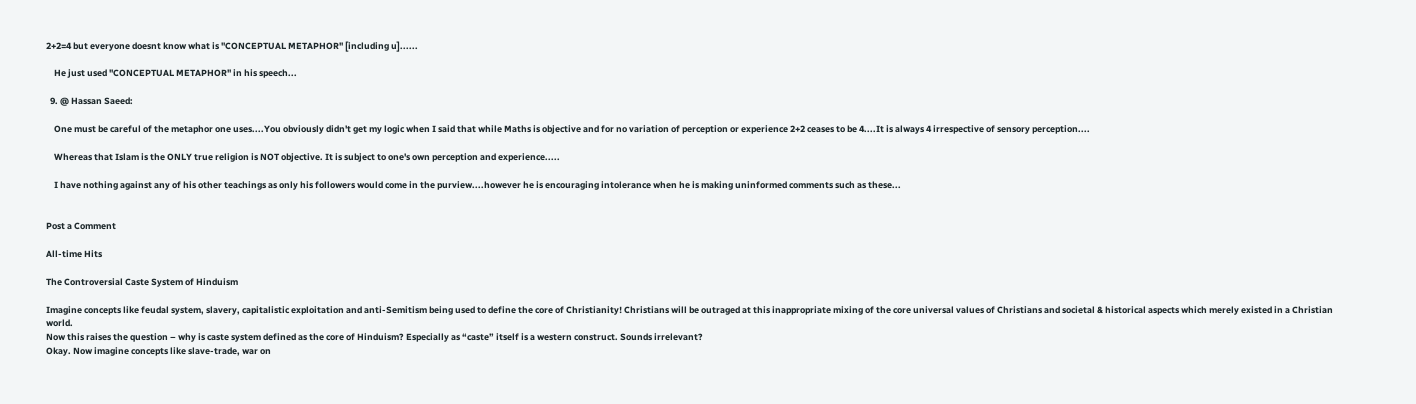2+2=4 but everyone doesnt know what is "CONCEPTUAL METAPHOR" [including u]......

    He just used "CONCEPTUAL METAPHOR" in his speech...

  9. @ Hassan Saeed:

    One must be careful of the metaphor one uses....You obviously didn't get my logic when I said that while Maths is objective and for no variation of perception or experience 2+2 ceases to be 4....It is always 4 irrespective of sensory perception....

    Whereas that Islam is the ONLY true religion is NOT objective. It is subject to one's own perception and experience.....

    I have nothing against any of his other teachings as only his followers would come in the purview....however he is encouraging intolerance when he is making uninformed comments such as these...


Post a Comment

All-time Hits

The Controversial Caste System of Hinduism

Imagine concepts like feudal system, slavery, capitalistic exploitation and anti-Semitism being used to define the core of Christianity! Christians will be outraged at this inappropriate mixing of the core universal values of Christians and societal & historical aspects which merely existed in a Christian world.
Now this raises the question – why is caste system defined as the core of Hinduism? Especially as “caste” itself is a western construct. Sounds irrelevant?
Okay. Now imagine concepts like slave-trade, war on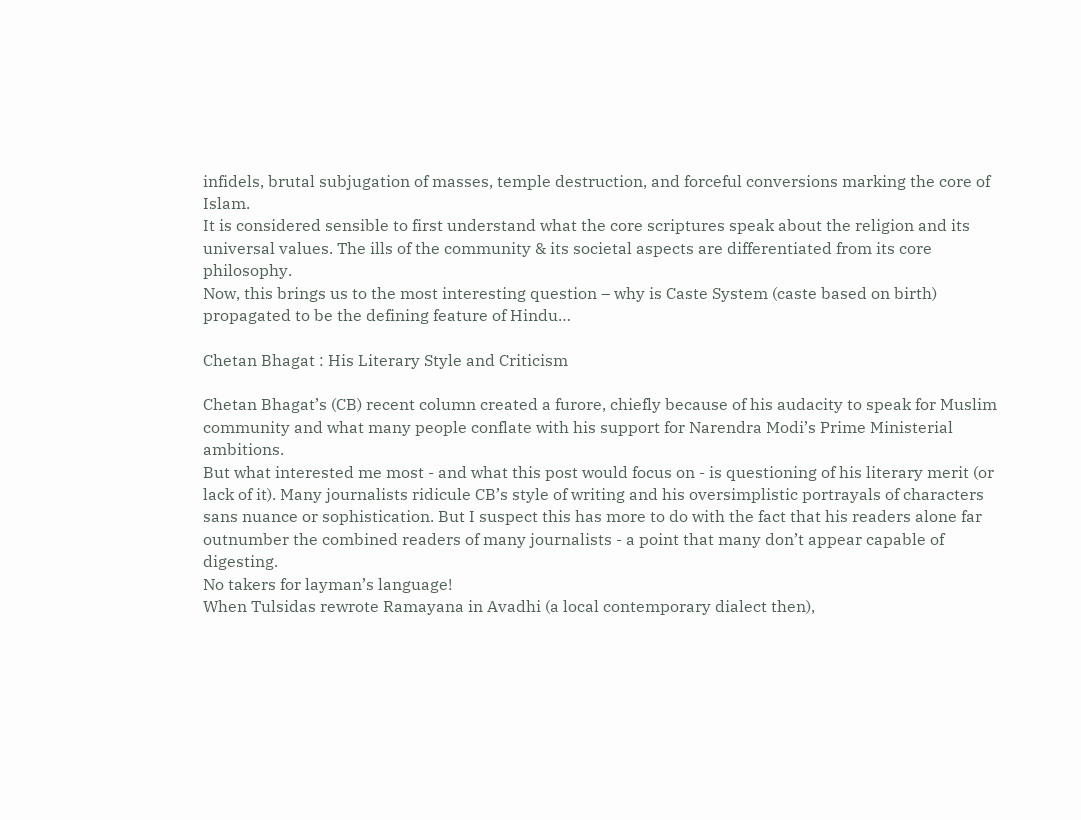infidels, brutal subjugation of masses, temple destruction, and forceful conversions marking the core of Islam.
It is considered sensible to first understand what the core scriptures speak about the religion and its universal values. The ills of the community & its societal aspects are differentiated from its core philosophy.
Now, this brings us to the most interesting question – why is Caste System (caste based on birth) propagated to be the defining feature of Hindu…

Chetan Bhagat : His Literary Style and Criticism

Chetan Bhagat’s (CB) recent column created a furore, chiefly because of his audacity to speak for Muslim community and what many people conflate with his support for Narendra Modi’s Prime Ministerial ambitions.
But what interested me most - and what this post would focus on - is questioning of his literary merit (or lack of it). Many journalists ridicule CB’s style of writing and his oversimplistic portrayals of characters sans nuance or sophistication. But I suspect this has more to do with the fact that his readers alone far outnumber the combined readers of many journalists - a point that many don’t appear capable of digesting.
No takers for layman’s language!
When Tulsidas rewrote Ramayana in Avadhi (a local contemporary dialect then),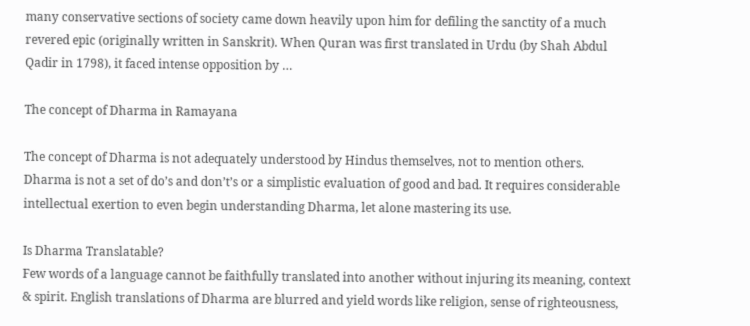many conservative sections of society came down heavily upon him for defiling the sanctity of a much revered epic (originally written in Sanskrit). When Quran was first translated in Urdu (by Shah Abdul Qadir in 1798), it faced intense opposition by …

The concept of Dharma in Ramayana

The concept of Dharma is not adequately understood by Hindus themselves, not to mention others. Dharma is not a set of do’s and don’t’s or a simplistic evaluation of good and bad. It requires considerable intellectual exertion to even begin understanding Dharma, let alone mastering its use.

Is Dharma Translatable?
Few words of a language cannot be faithfully translated into another without injuring its meaning, context & spirit. English translations of Dharma are blurred and yield words like religion, sense of righteousness,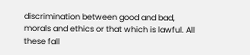discrimination between good and bad, morals and ethics or that which is lawful. All these fall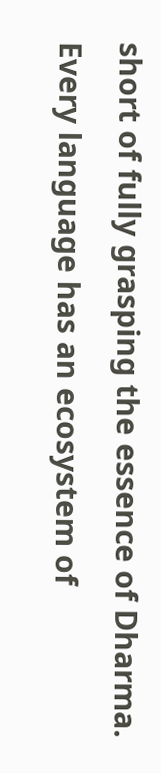short of fully grasping the essence of Dharma.
Every language has an ecosystem of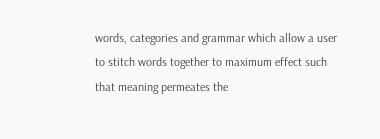words, categories and grammar which allow a user to stitch words together to maximum effect such that meaning permeates the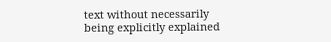text without necessarily being explicitly explained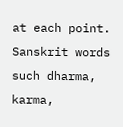at each point. Sanskrit words such dharma, karma,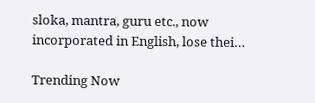sloka, mantra, guru etc., now incorporated in English, lose thei…

Trending Now